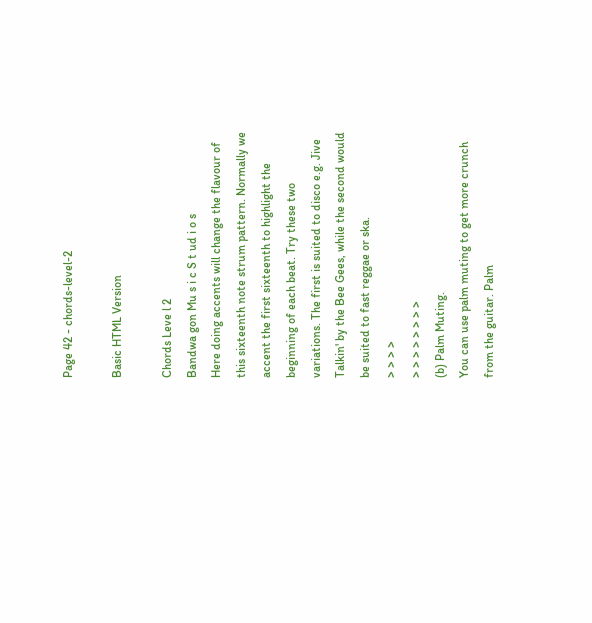Page 42 - chords-level-2

Basic HTML Version

Chords Leve l 2
Bandwa gon Mu s i c S t ud i o s
Here doing accents will change the flavour of
this sixteenth note strum pattern. Normally we
accent the first sixteenth to highlight the
beginning of each beat. Try these two
variations. The first is suited to disco e.g. Jive
Talkin' by the Bee Gees, while the second would
be suited to fast reggae or ska.
> > > >
> > > > > > > >
(b) Palm Muting.
You can use palm muting to get more crunch
from the guitar. Palm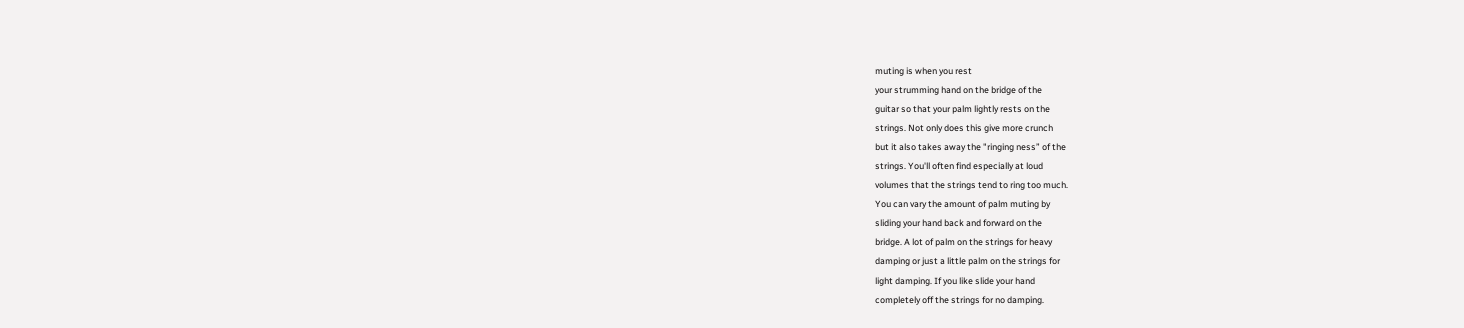muting is when you rest
your strumming hand on the bridge of the
guitar so that your palm lightly rests on the
strings. Not only does this give more crunch
but it also takes away the "ringing ness” of the
strings. You'll often find especially at loud
volumes that the strings tend to ring too much.
You can vary the amount of palm muting by
sliding your hand back and forward on the
bridge. A lot of palm on the strings for heavy
damping or just a little palm on the strings for
light damping. If you like slide your hand
completely off the strings for no damping.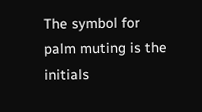The symbol for palm muting is the initials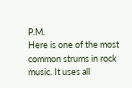P.M.
Here is one of the most common strums in rock
music. It uses all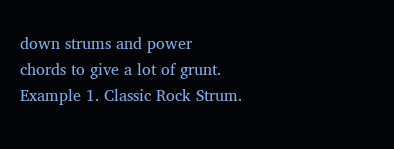down strums and power
chords to give a lot of grunt.
Example 1. Classic Rock Strum.